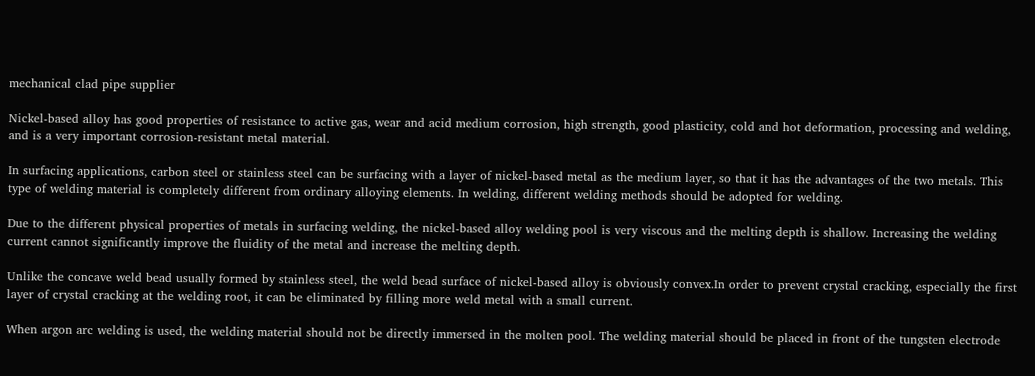mechanical clad pipe supplier

Nickel-based alloy has good properties of resistance to active gas, wear and acid medium corrosion, high strength, good plasticity, cold and hot deformation, processing and welding, and is a very important corrosion-resistant metal material.

In surfacing applications, carbon steel or stainless steel can be surfacing with a layer of nickel-based metal as the medium layer, so that it has the advantages of the two metals. This type of welding material is completely different from ordinary alloying elements. In welding, different welding methods should be adopted for welding.

Due to the different physical properties of metals in surfacing welding, the nickel-based alloy welding pool is very viscous and the melting depth is shallow. Increasing the welding current cannot significantly improve the fluidity of the metal and increase the melting depth.

Unlike the concave weld bead usually formed by stainless steel, the weld bead surface of nickel-based alloy is obviously convex.In order to prevent crystal cracking, especially the first layer of crystal cracking at the welding root, it can be eliminated by filling more weld metal with a small current.

When argon arc welding is used, the welding material should not be directly immersed in the molten pool. The welding material should be placed in front of the tungsten electrode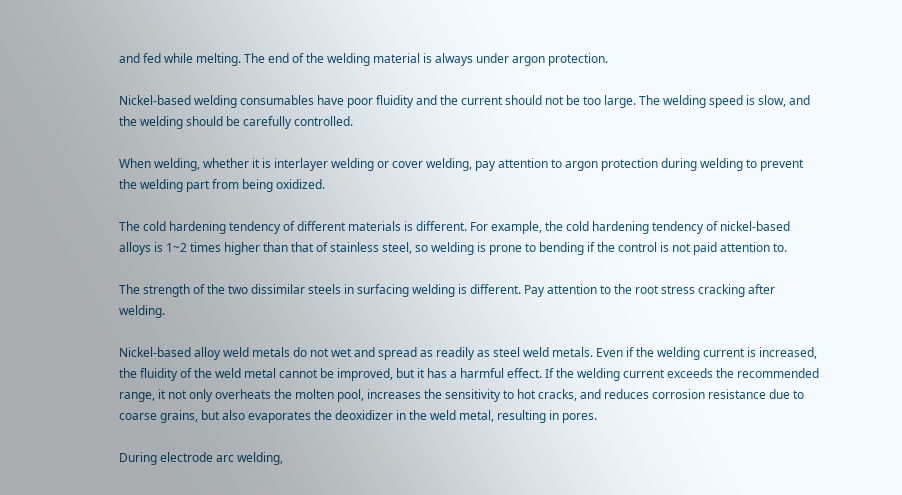and fed while melting. The end of the welding material is always under argon protection.

Nickel-based welding consumables have poor fluidity and the current should not be too large. The welding speed is slow, and the welding should be carefully controlled.

When welding, whether it is interlayer welding or cover welding, pay attention to argon protection during welding to prevent the welding part from being oxidized.

The cold hardening tendency of different materials is different. For example, the cold hardening tendency of nickel-based alloys is 1~2 times higher than that of stainless steel, so welding is prone to bending if the control is not paid attention to.

The strength of the two dissimilar steels in surfacing welding is different. Pay attention to the root stress cracking after welding.

Nickel-based alloy weld metals do not wet and spread as readily as steel weld metals. Even if the welding current is increased, the fluidity of the weld metal cannot be improved, but it has a harmful effect. If the welding current exceeds the recommended range, it not only overheats the molten pool, increases the sensitivity to hot cracks, and reduces corrosion resistance due to coarse grains, but also evaporates the deoxidizer in the weld metal, resulting in pores.

During electrode arc welding,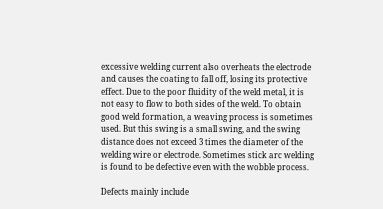excessive welding current also overheats the electrode and causes the coating to fall off, losing its protective effect. Due to the poor fluidity of the weld metal, it is not easy to flow to both sides of the weld. To obtain good weld formation, a weaving process is sometimes used. But this swing is a small swing, and the swing distance does not exceed 3 times the diameter of the welding wire or electrode. Sometimes stick arc welding is found to be defective even with the wobble process.

Defects mainly include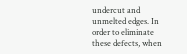undercut and unmelted edges. In order to eliminate these defects, when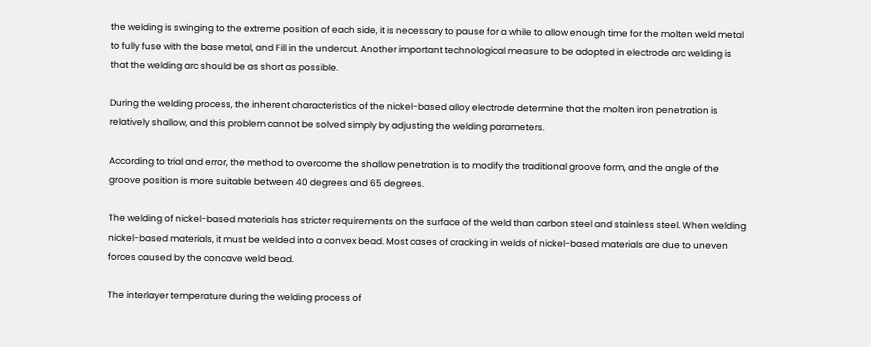the welding is swinging to the extreme position of each side, it is necessary to pause for a while to allow enough time for the molten weld metal to fully fuse with the base metal, and Fill in the undercut. Another important technological measure to be adopted in electrode arc welding is that the welding arc should be as short as possible.

During the welding process, the inherent characteristics of the nickel-based alloy electrode determine that the molten iron penetration is relatively shallow, and this problem cannot be solved simply by adjusting the welding parameters.

According to trial and error, the method to overcome the shallow penetration is to modify the traditional groove form, and the angle of the groove position is more suitable between 40 degrees and 65 degrees.

The welding of nickel-based materials has stricter requirements on the surface of the weld than carbon steel and stainless steel. When welding nickel-based materials, it must be welded into a convex bead. Most cases of cracking in welds of nickel-based materials are due to uneven forces caused by the concave weld bead.

The interlayer temperature during the welding process of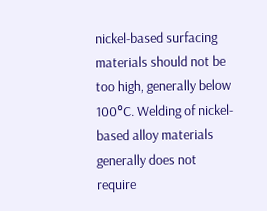nickel-based surfacing materials should not be too high, generally below 100°C. Welding of nickel-based alloy materials generally does not require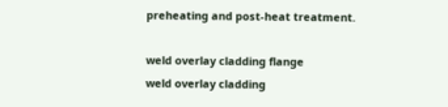preheating and post-heat treatment.

weld overlay cladding flange
weld overlay cladding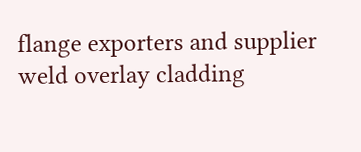flange exporters and supplier
weld overlay cladding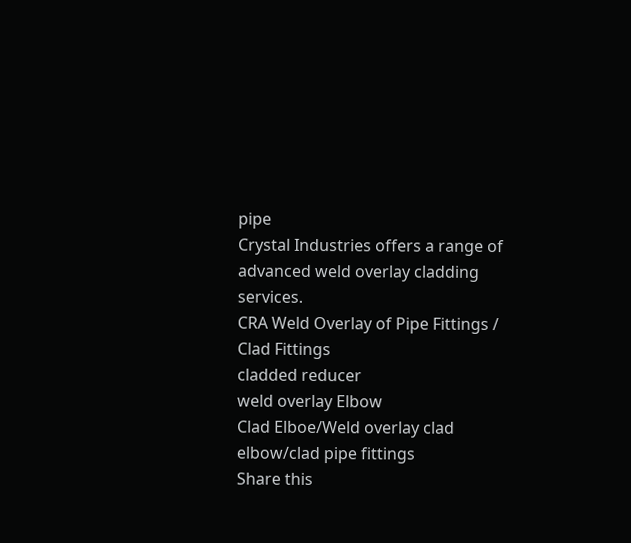pipe
Crystal Industries offers a range of advanced weld overlay cladding services.
CRA Weld Overlay of Pipe Fittings / Clad Fittings
cladded reducer
weld overlay Elbow
Clad Elboe/Weld overlay clad elbow/clad pipe fittings
Share this